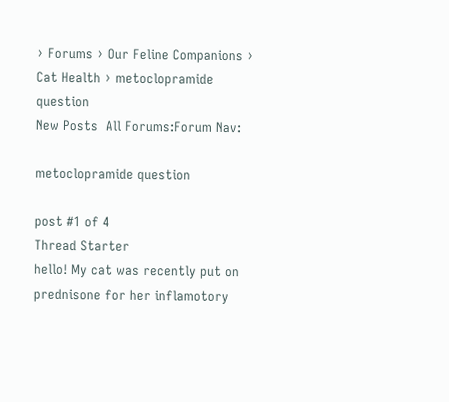› Forums › Our Feline Companions › Cat Health › metoclopramide question
New Posts  All Forums:Forum Nav:

metoclopramide question

post #1 of 4
Thread Starter
hello! My cat was recently put on prednisone for her inflamotory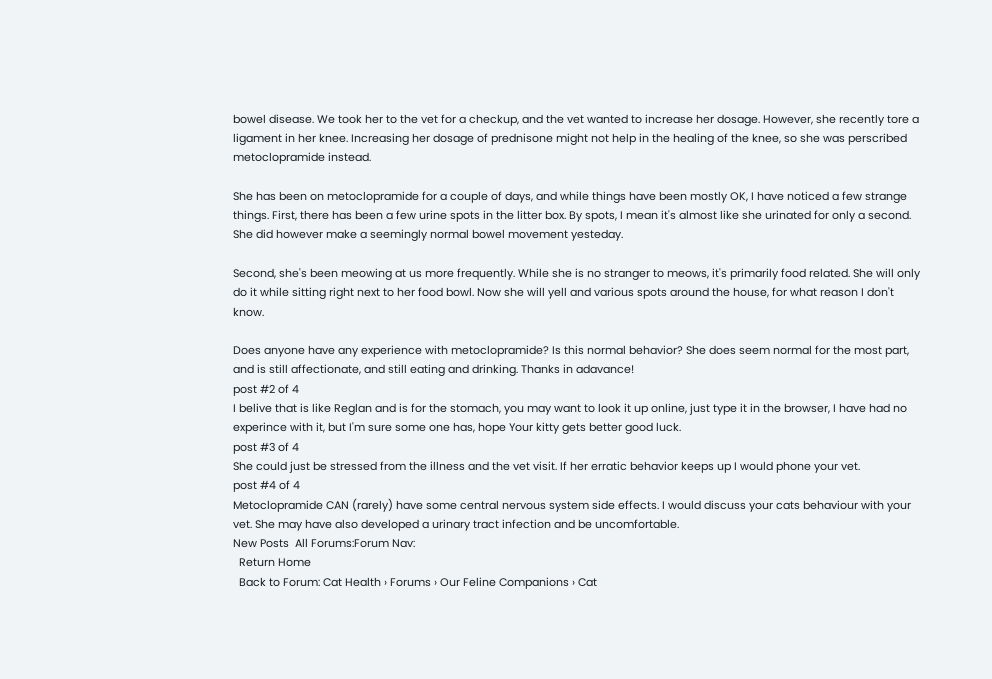bowel disease. We took her to the vet for a checkup, and the vet wanted to increase her dosage. However, she recently tore a ligament in her knee. Increasing her dosage of prednisone might not help in the healing of the knee, so she was perscribed metoclopramide instead.

She has been on metoclopramide for a couple of days, and while things have been mostly OK, I have noticed a few strange things. First, there has been a few urine spots in the litter box. By spots, I mean it's almost like she urinated for only a second. She did however make a seemingly normal bowel movement yesteday.

Second, she's been meowing at us more frequently. While she is no stranger to meows, it's primarily food related. She will only do it while sitting right next to her food bowl. Now she will yell and various spots around the house, for what reason I don't know.

Does anyone have any experience with metoclopramide? Is this normal behavior? She does seem normal for the most part, and is still affectionate, and still eating and drinking. Thanks in adavance!
post #2 of 4
I belive that is like Reglan and is for the stomach, you may want to look it up online, just type it in the browser, I have had no experince with it, but I'm sure some one has, hope Your kitty gets better good luck.
post #3 of 4
She could just be stressed from the illness and the vet visit. If her erratic behavior keeps up I would phone your vet.
post #4 of 4
Metoclopramide CAN (rarely) have some central nervous system side effects. I would discuss your cats behaviour with your vet. She may have also developed a urinary tract infection and be uncomfortable.
New Posts  All Forums:Forum Nav:
  Return Home
  Back to Forum: Cat Health › Forums › Our Feline Companions › Cat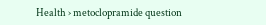Health › metoclopramide question